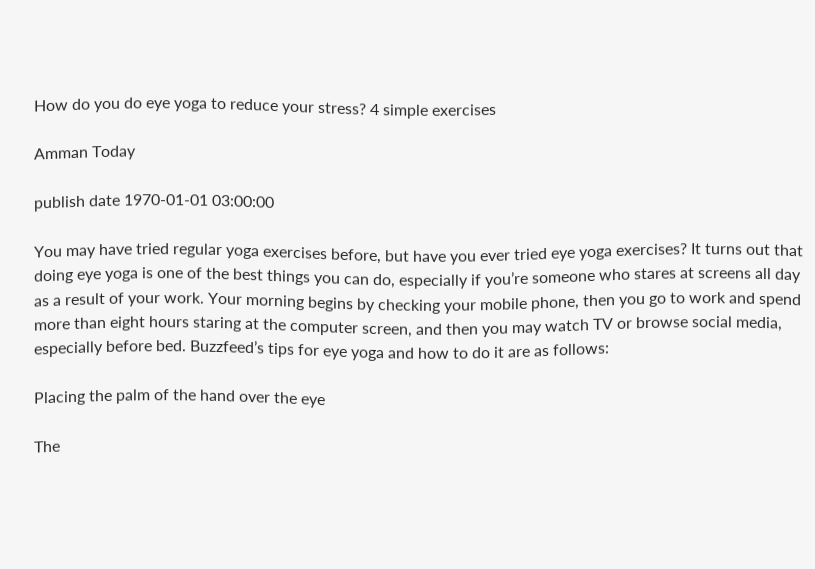How do you do eye yoga to reduce your stress? 4 simple exercises

Amman Today

publish date 1970-01-01 03:00:00

You may have tried regular yoga exercises before, but have you ever tried eye yoga exercises? It turns out that doing eye yoga is one of the best things you can do, especially if you’re someone who stares at screens all day as a result of your work. Your morning begins by checking your mobile phone, then you go to work and spend more than eight hours staring at the computer screen, and then you may watch TV or browse social media, especially before bed. Buzzfeed’s tips for eye yoga and how to do it are as follows:

Placing the palm of the hand over the eye

The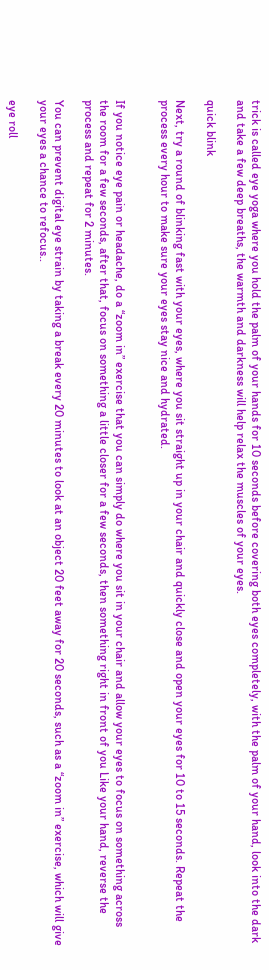trick is called eye yoga where you hold the palm of your hands for 10 seconds before covering both eyes completely, with the palm of your hand, look into the dark and take a few deep breaths, the warmth and darkness will help relax the muscles of your eyes.

quick blink

Next, try a round of blinking fast with your eyes, where you sit straight up in your chair and quickly close and open your eyes for 10 to 15 seconds. Repeat the process every hour to make sure your eyes stay nice and hydrated.


If you notice eye pain or headache, do a “zoom in” exercise that you can simply do where you sit in your chair and allow your eyes to focus on something across the room for a few seconds, after that, focus on something a little closer for a few seconds, then something right in front of you Like your hand, reverse the process and repeat for 2 minutes.

You can prevent digital eye strain by taking a break every 20 minutes to look at an object 20 feet away for 20 seconds, such as a “zoom in” exercise, which will give your eyes a chance to refocus..

eye roll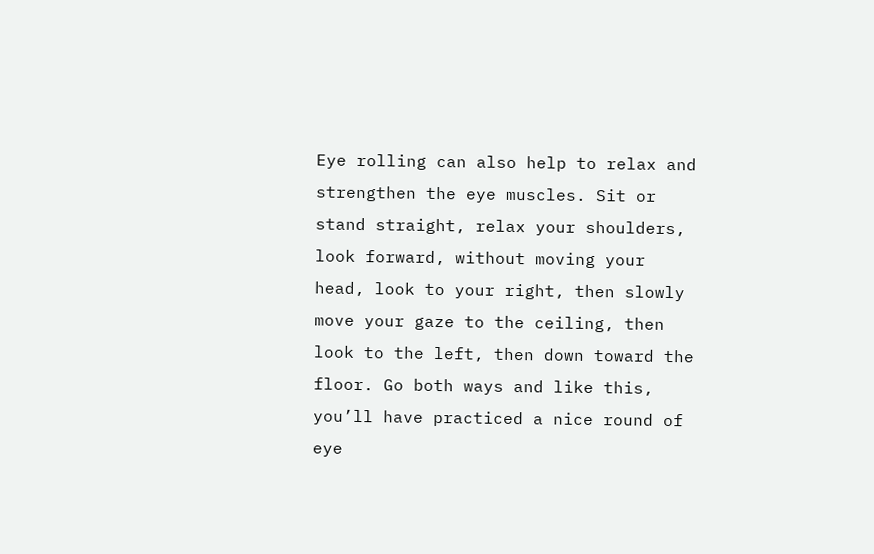Eye rolling can also help to relax and strengthen the eye muscles. Sit or stand straight, relax your shoulders, look forward, without moving your head, look to your right, then slowly move your gaze to the ceiling, then look to the left, then down toward the floor. Go both ways and like this, you’ll have practiced a nice round of eye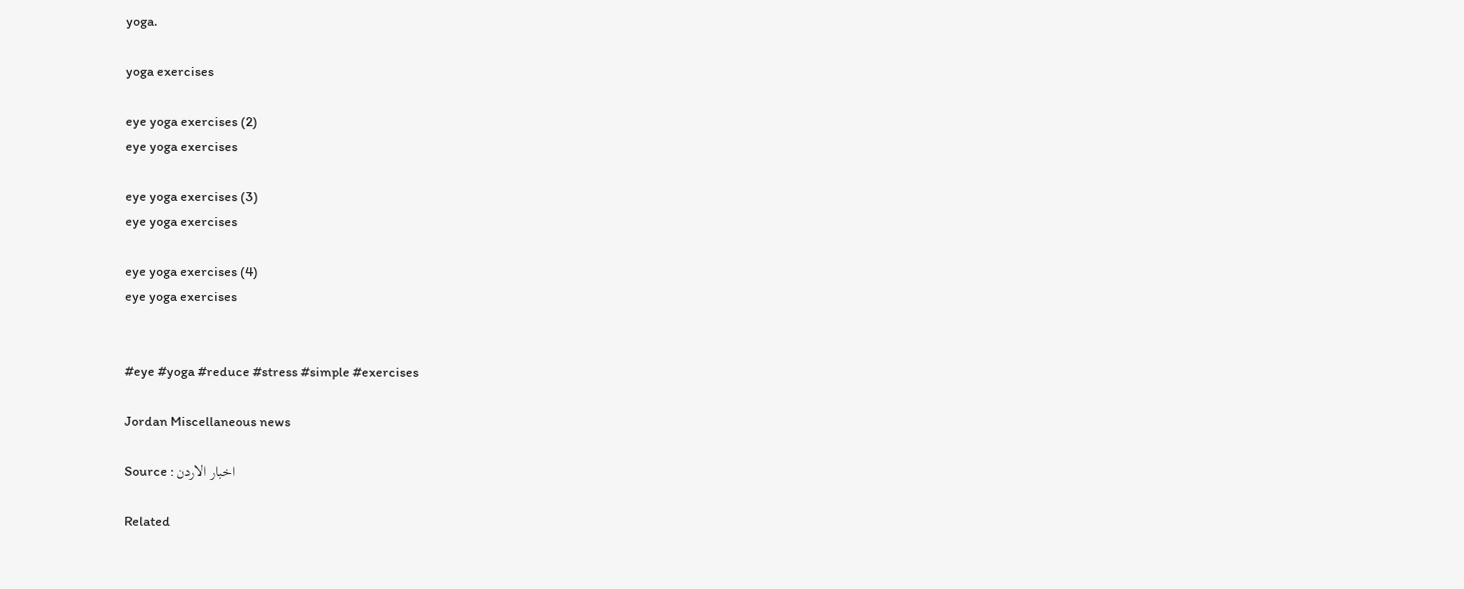yoga.

yoga exercises

eye yoga exercises (2)
eye yoga exercises

eye yoga exercises (3)
eye yoga exercises

eye yoga exercises (4)
eye yoga exercises


#eye #yoga #reduce #stress #simple #exercises

Jordan Miscellaneous news

Source : اخبار الاردن

Related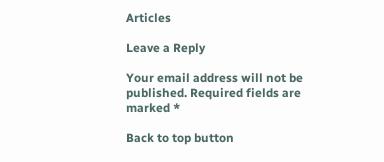Articles

Leave a Reply

Your email address will not be published. Required fields are marked *

Back to top button